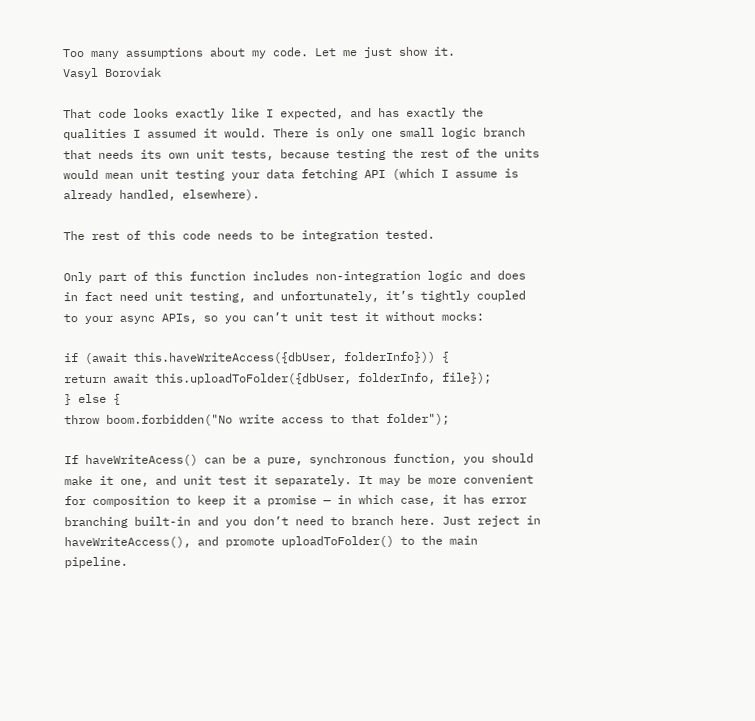Too many assumptions about my code. Let me just show it.
Vasyl Boroviak

That code looks exactly like I expected, and has exactly the qualities I assumed it would. There is only one small logic branch that needs its own unit tests, because testing the rest of the units would mean unit testing your data fetching API (which I assume is already handled, elsewhere).

The rest of this code needs to be integration tested.

Only part of this function includes non-integration logic and does in fact need unit testing, and unfortunately, it’s tightly coupled to your async APIs, so you can’t unit test it without mocks:

if (await this.haveWriteAccess({dbUser, folderInfo})) {
return await this.uploadToFolder({dbUser, folderInfo, file});
} else {
throw boom.forbidden("No write access to that folder");

If haveWriteAcess() can be a pure, synchronous function, you should make it one, and unit test it separately. It may be more convenient for composition to keep it a promise — in which case, it has error branching built-in and you don’t need to branch here. Just reject in haveWriteAccess(), and promote uploadToFolder() to the main pipeline.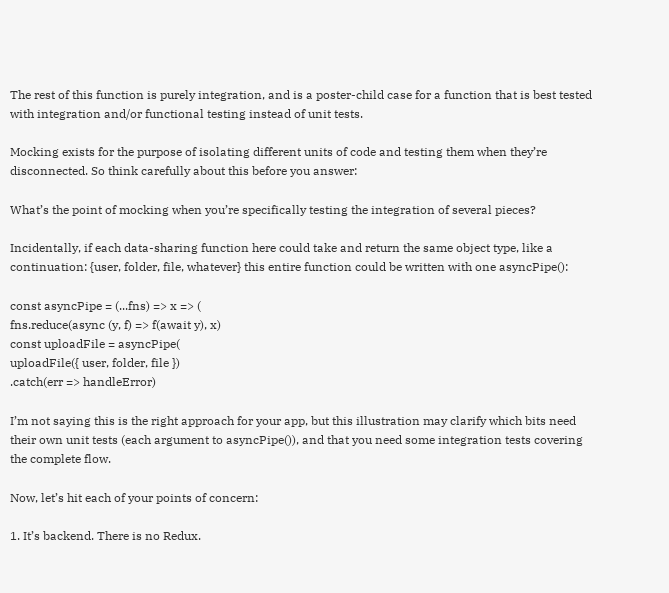The rest of this function is purely integration, and is a poster-child case for a function that is best tested with integration and/or functional testing instead of unit tests.

Mocking exists for the purpose of isolating different units of code and testing them when they’re disconnected. So think carefully about this before you answer:

What’s the point of mocking when you’re specifically testing the integration of several pieces?

Incidentally, if each data-sharing function here could take and return the same object type, like a continuation: {user, folder, file, whatever} this entire function could be written with one asyncPipe():

const asyncPipe = (...fns) => x => (
fns.reduce(async (y, f) => f(await y), x)
const uploadFile = asyncPipe(
uploadFile({ user, folder, file })
.catch(err => handleError)

I’m not saying this is the right approach for your app, but this illustration may clarify which bits need their own unit tests (each argument to asyncPipe()), and that you need some integration tests covering the complete flow.

Now, let’s hit each of your points of concern:

1. It’s backend. There is no Redux.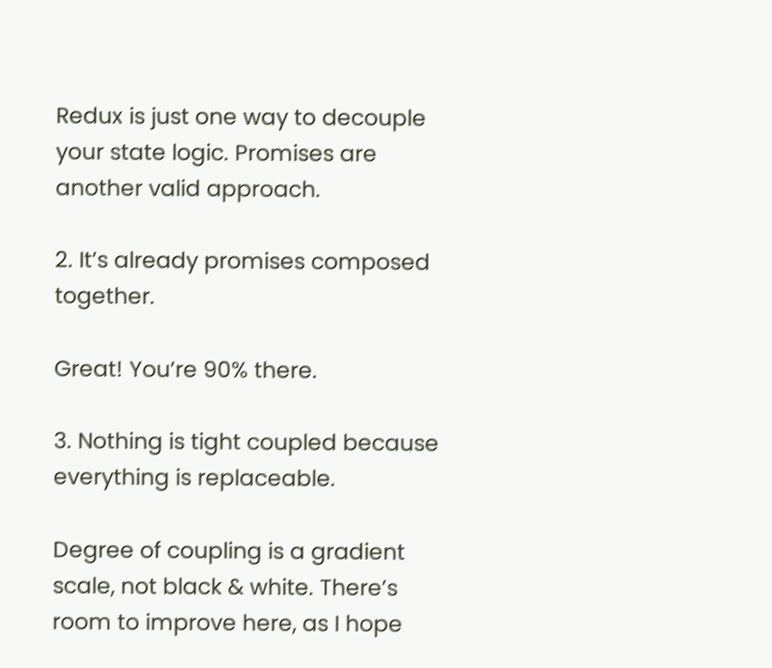Redux is just one way to decouple your state logic. Promises are another valid approach.

2. It’s already promises composed together.

Great! You’re 90% there.

3. Nothing is tight coupled because everything is replaceable.

Degree of coupling is a gradient scale, not black & white. There’s room to improve here, as I hope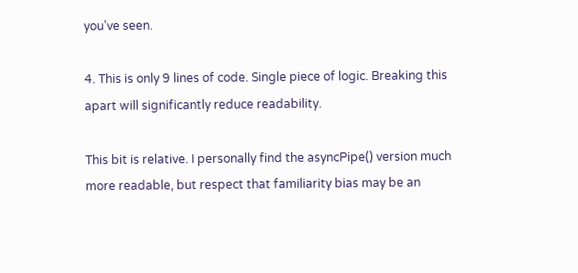you’ve seen.

4. This is only 9 lines of code. Single piece of logic. Breaking this apart will significantly reduce readability.

This bit is relative. I personally find the asyncPipe() version much more readable, but respect that familiarity bias may be an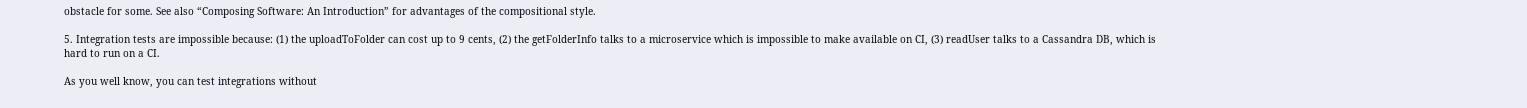obstacle for some. See also “Composing Software: An Introduction” for advantages of the compositional style.

5. Integration tests are impossible because: (1) the uploadToFolder can cost up to 9 cents, (2) the getFolderInfo talks to a microservice which is impossible to make available on CI, (3) readUser talks to a Cassandra DB, which is hard to run on a CI.

As you well know, you can test integrations without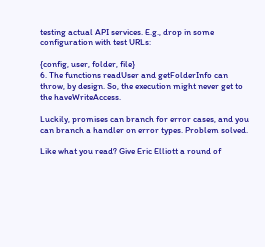testing actual API services. E.g., drop in some configuration with test URLs:

{config, user, folder, file}
6. The functions readUser and getFolderInfo can throw, by design. So, the execution might never get to the haveWriteAccess.

Luckily, promises can branch for error cases, and you can branch a handler on error types. Problem solved.

Like what you read? Give Eric Elliott a round of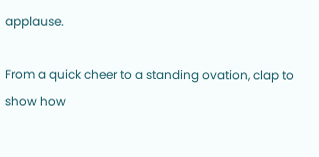applause.

From a quick cheer to a standing ovation, clap to show how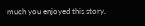much you enjoyed this story.